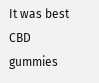It was best CBD gummies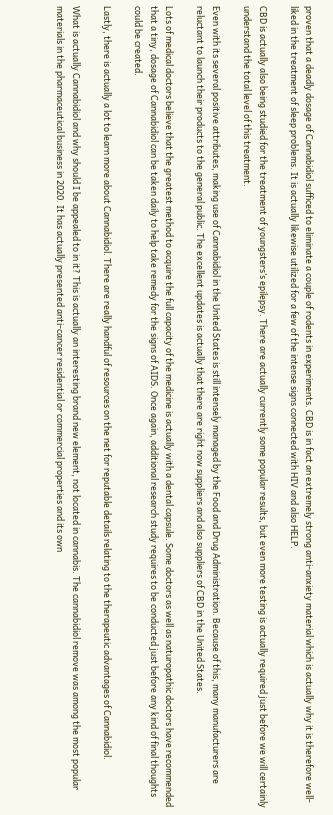proven that a deadly dosage of Cannabidiol sufficed to eliminate a couple of rodents in experiments. CBD is in fact an extremely strong anti-anxiety material which is actually why it is therefore well-liked in the treatment of sleep problems. It is actually likewise utilized for a few of the intense signs connected with HIV and also HELP.

CBD is actually also being studied for the treatment of youngsters’s epilepsy. There are actually currently some popular results, but even more testing is actually required just before we will certainly understand the total level of this treatment.

Even with its several positive attributes, making use of Cannabidiol in the United States is still intensely managed by the Food and Drug Administration. Because of this, many manufacturers are reluctant to launch their products to the general public. The excellent updates is actually that there are right now suppliers and also suppliers of CBD in the United States.

Lots of medical doctors believe that the greatest method to acquire the full capacity of the medicine is actually with a dental capsule. Some doctors as well as naturopathic doctors have recommended that a tiny, dosage of Cannabidiol can be taken daily to help take remedy for the signs of AIDS. Once again, additional research study requires to be conducted just before any kind of final thoughts could be created.

Lastly, there is actually a lot to learn more about Cannabidiol. There are really handful of resources on the net for reputable details relating to the therapeutic advantages of Cannabidiol.

What is actually Cannabidiol and why should I be appealed to in it? This is actually an interesting brand new element, not located in cannabis. The cannabidiol remove was among the most popular materials in the pharmaceutical business in 2020. It has actually presented anti-cancer residential or commercial properties and its own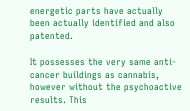energetic parts have actually been actually identified and also patented.

It possesses the very same anti-cancer buildings as cannabis, however without the psychoactive results. This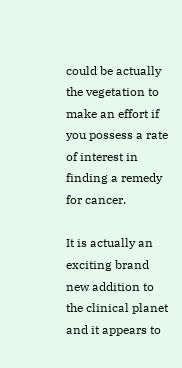could be actually the vegetation to make an effort if you possess a rate of interest in finding a remedy for cancer.

It is actually an exciting brand new addition to the clinical planet and it appears to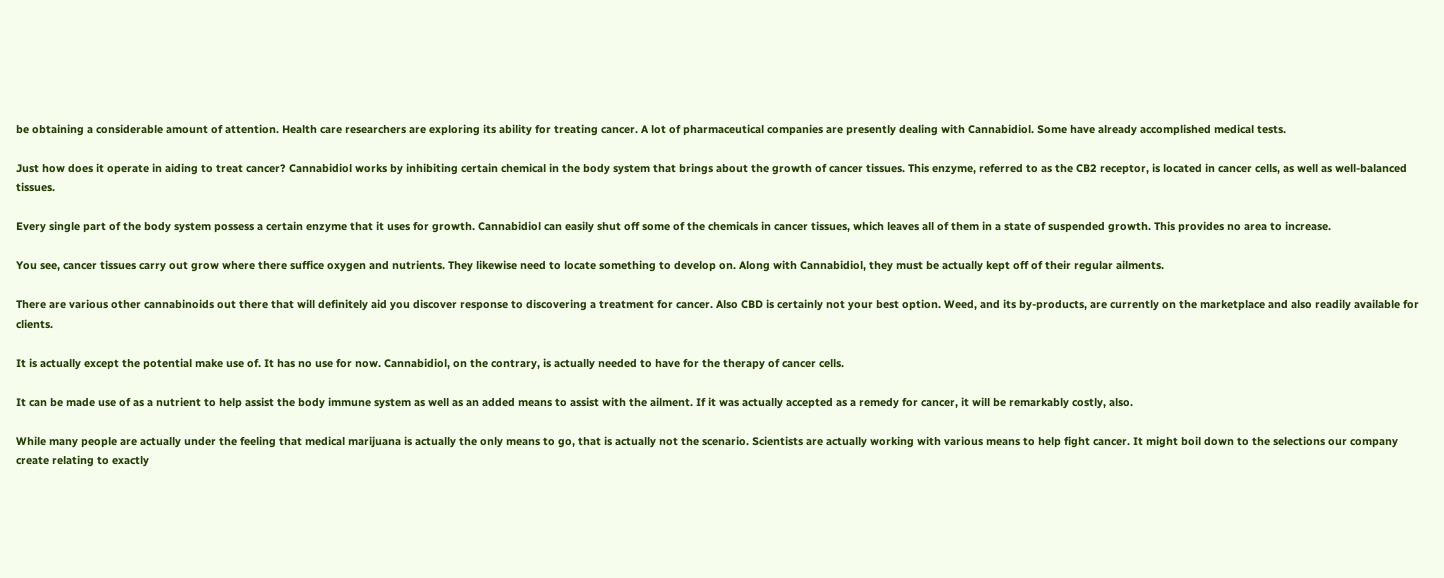be obtaining a considerable amount of attention. Health care researchers are exploring its ability for treating cancer. A lot of pharmaceutical companies are presently dealing with Cannabidiol. Some have already accomplished medical tests.

Just how does it operate in aiding to treat cancer? Cannabidiol works by inhibiting certain chemical in the body system that brings about the growth of cancer tissues. This enzyme, referred to as the CB2 receptor, is located in cancer cells, as well as well-balanced tissues.

Every single part of the body system possess a certain enzyme that it uses for growth. Cannabidiol can easily shut off some of the chemicals in cancer tissues, which leaves all of them in a state of suspended growth. This provides no area to increase.

You see, cancer tissues carry out grow where there suffice oxygen and nutrients. They likewise need to locate something to develop on. Along with Cannabidiol, they must be actually kept off of their regular ailments.

There are various other cannabinoids out there that will definitely aid you discover response to discovering a treatment for cancer. Also CBD is certainly not your best option. Weed, and its by-products, are currently on the marketplace and also readily available for clients.

It is actually except the potential make use of. It has no use for now. Cannabidiol, on the contrary, is actually needed to have for the therapy of cancer cells.

It can be made use of as a nutrient to help assist the body immune system as well as an added means to assist with the ailment. If it was actually accepted as a remedy for cancer, it will be remarkably costly, also.

While many people are actually under the feeling that medical marijuana is actually the only means to go, that is actually not the scenario. Scientists are actually working with various means to help fight cancer. It might boil down to the selections our company create relating to exactly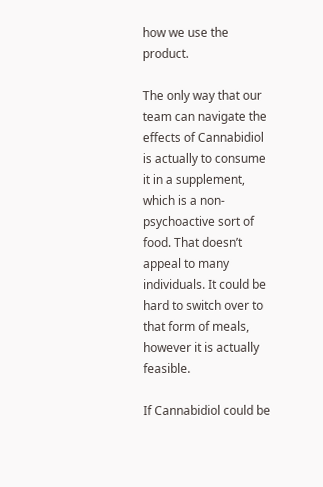how we use the product.

The only way that our team can navigate the effects of Cannabidiol is actually to consume it in a supplement, which is a non-psychoactive sort of food. That doesn’t appeal to many individuals. It could be hard to switch over to that form of meals, however it is actually feasible.

If Cannabidiol could be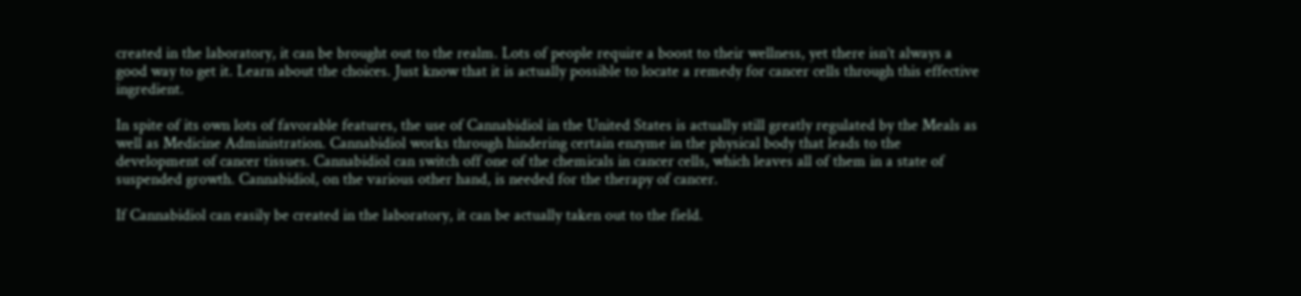created in the laboratory, it can be brought out to the realm. Lots of people require a boost to their wellness, yet there isn’t always a good way to get it. Learn about the choices. Just know that it is actually possible to locate a remedy for cancer cells through this effective ingredient.

In spite of its own lots of favorable features, the use of Cannabidiol in the United States is actually still greatly regulated by the Meals as well as Medicine Administration. Cannabidiol works through hindering certain enzyme in the physical body that leads to the development of cancer tissues. Cannabidiol can switch off one of the chemicals in cancer cells, which leaves all of them in a state of suspended growth. Cannabidiol, on the various other hand, is needed for the therapy of cancer.

If Cannabidiol can easily be created in the laboratory, it can be actually taken out to the field.